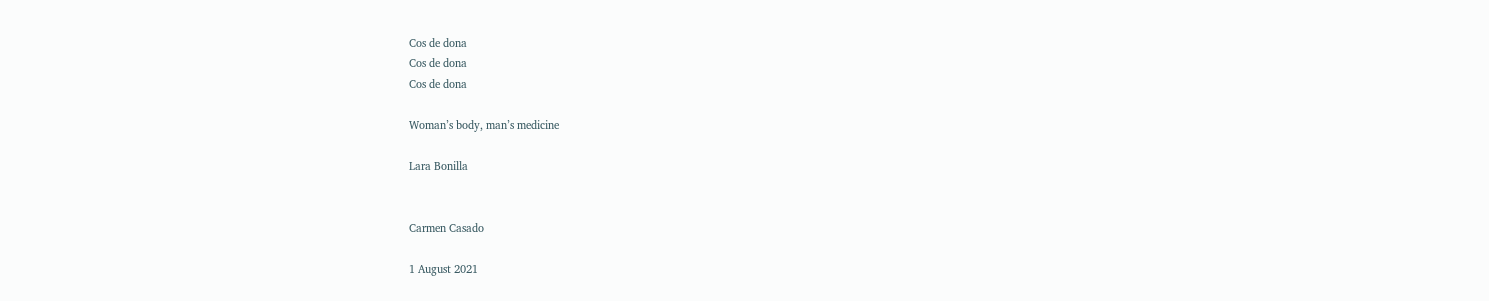Cos de dona
Cos de dona
Cos de dona

Woman’s body, man’s medicine

Lara Bonilla


Carmen Casado

1 August 2021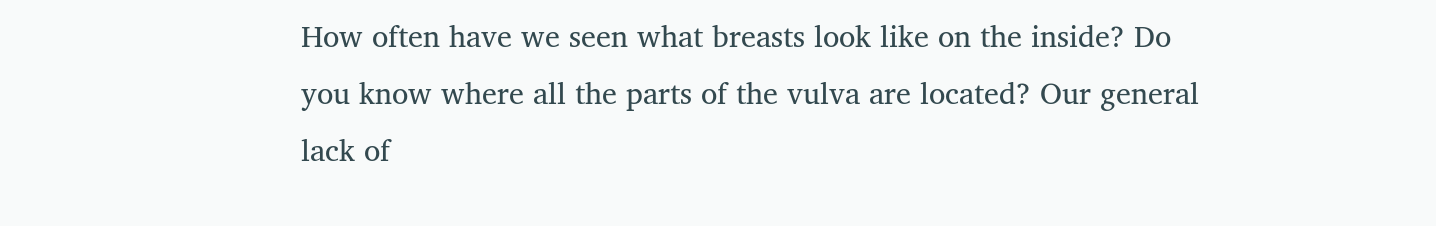How often have we seen what breasts look like on the inside? Do you know where all the parts of the vulva are located? Our general lack of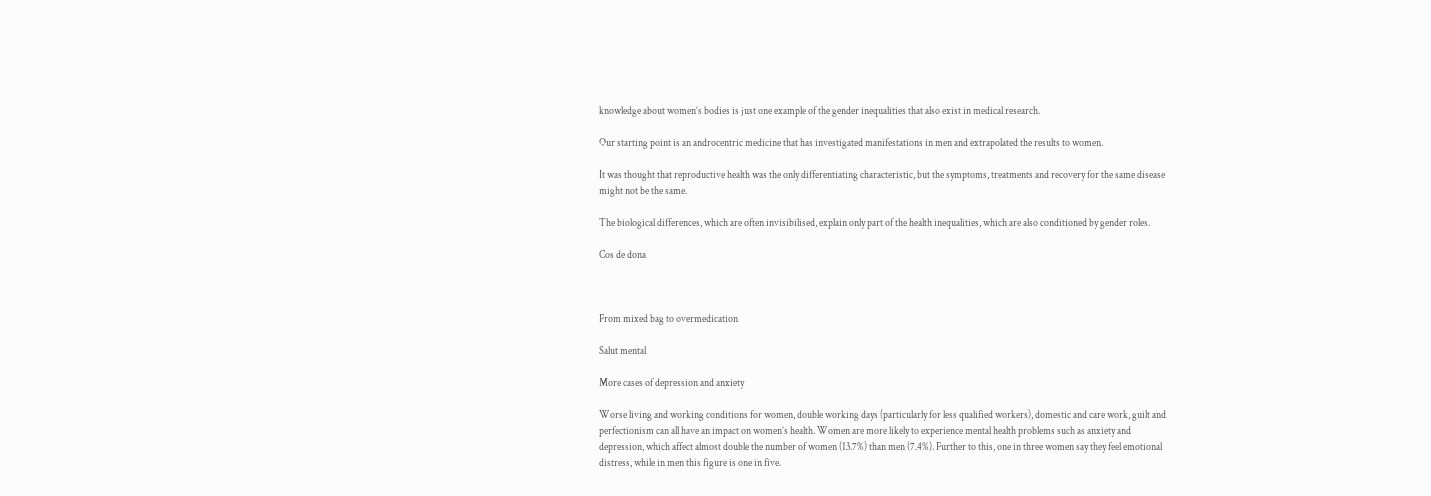knowledge about women’s bodies is just one example of the gender inequalities that also exist in medical research.

Our starting point is an androcentric medicine that has investigated manifestations in men and extrapolated the results to women.

It was thought that reproductive health was the only differentiating characteristic, but the symptoms, treatments and recovery for the same disease might not be the same.

The biological differences, which are often invisibilised, explain only part of the health inequalities, which are also conditioned by gender roles.

Cos de dona



From mixed bag to overmedication

Salut mental

More cases of depression and anxiety

Worse living and working conditions for women, double working days (particularly for less qualified workers), domestic and care work, guilt and perfectionism can all have an impact on women’s health. Women are more likely to experience mental health problems such as anxiety and depression, which affect almost double the number of women (13.7%) than men (7.4%). Further to this, one in three women say they feel emotional distress, while in men this figure is one in five.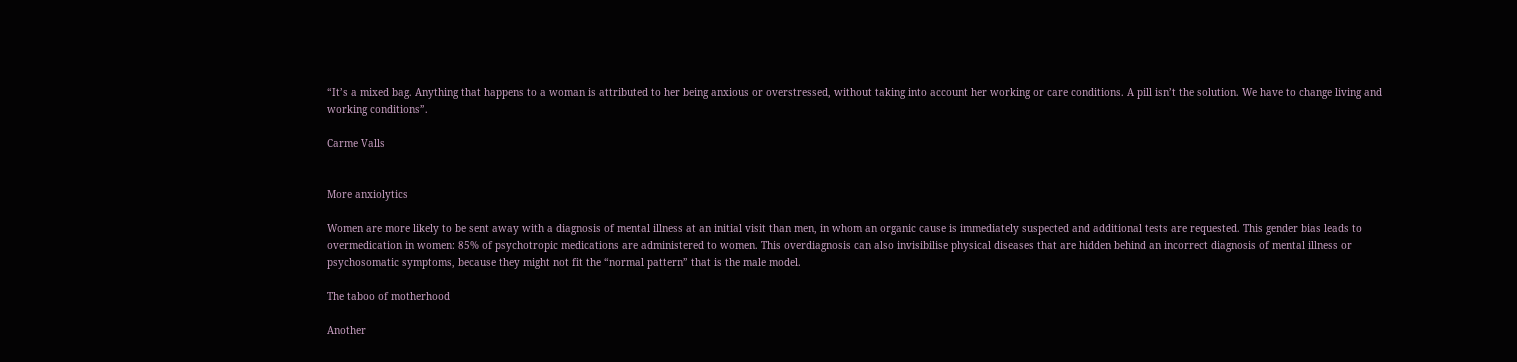“It’s a mixed bag. Anything that happens to a woman is attributed to her being anxious or overstressed, without taking into account her working or care conditions. A pill isn’t the solution. We have to change living and working conditions”.

Carme Valls


More anxiolytics

Women are more likely to be sent away with a diagnosis of mental illness at an initial visit than men, in whom an organic cause is immediately suspected and additional tests are requested. This gender bias leads to overmedication in women: 85% of psychotropic medications are administered to women. This overdiagnosis can also invisibilise physical diseases that are hidden behind an incorrect diagnosis of mental illness or psychosomatic symptoms, because they might not fit the “normal pattern” that is the male model.

The taboo of motherhood

Another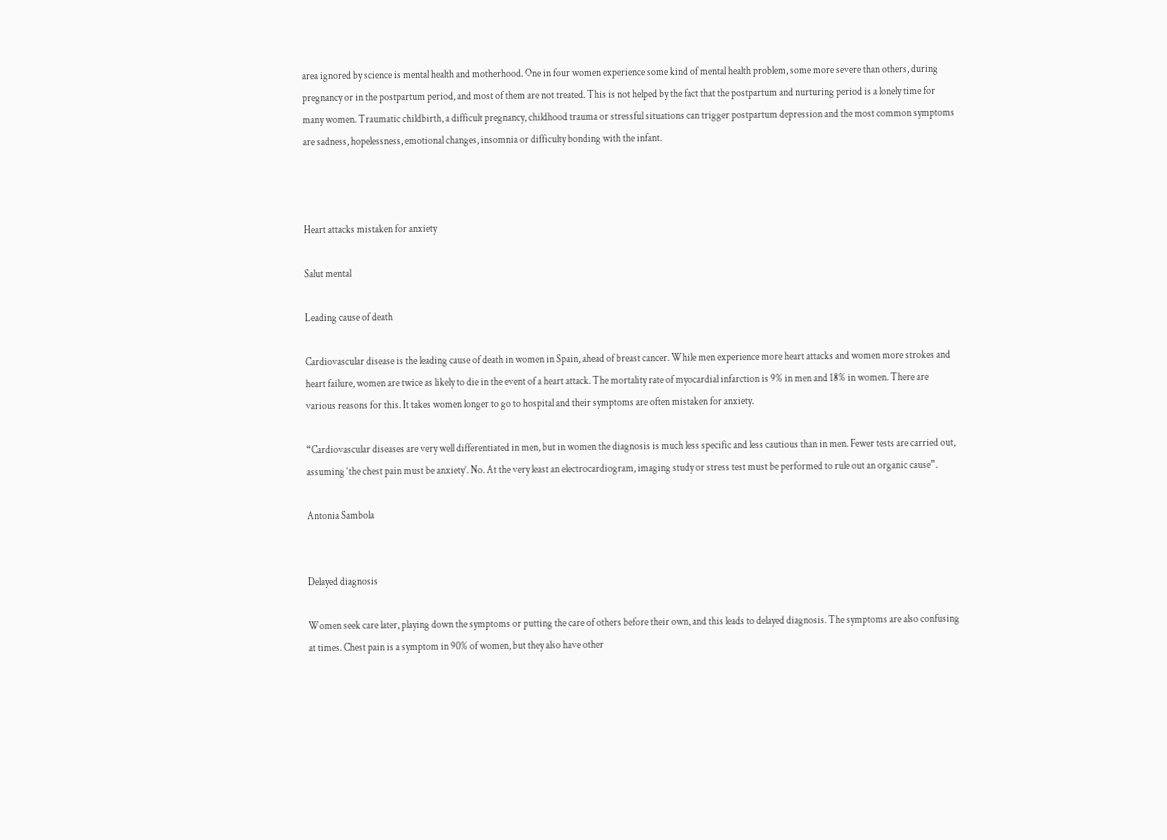area ignored by science is mental health and motherhood. One in four women experience some kind of mental health problem, some more severe than others, during pregnancy or in the postpartum period, and most of them are not treated. This is not helped by the fact that the postpartum and nurturing period is a lonely time for many women. Traumatic childbirth, a difficult pregnancy, childhood trauma or stressful situations can trigger postpartum depression and the most common symptoms are sadness, hopelessness, emotional changes, insomnia or difficulty bonding with the infant.



Heart attacks mistaken for anxiety

Salut mental

Leading cause of death

Cardiovascular disease is the leading cause of death in women in Spain, ahead of breast cancer. While men experience more heart attacks and women more strokes and heart failure, women are twice as likely to die in the event of a heart attack. The mortality rate of myocardial infarction is 9% in men and 18% in women. There are various reasons for this. It takes women longer to go to hospital and their symptoms are often mistaken for anxiety.

“Cardiovascular diseases are very well differentiated in men, but in women the diagnosis is much less specific and less cautious than in men. Fewer tests are carried out, assuming ‘the chest pain must be anxiety’. No. At the very least an electrocardiogram, imaging study or stress test must be performed to rule out an organic cause”.

Antonia Sambola


Delayed diagnosis

Women seek care later, playing down the symptoms or putting the care of others before their own, and this leads to delayed diagnosis. The symptoms are also confusing at times. Chest pain is a symptom in 90% of women, but they also have other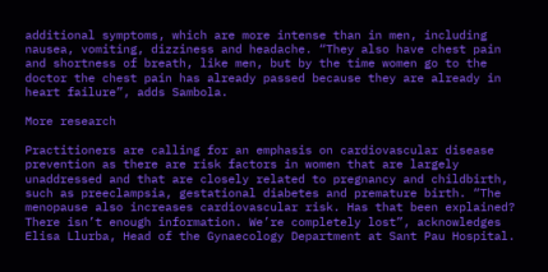additional symptoms, which are more intense than in men, including nausea, vomiting, dizziness and headache. “They also have chest pain and shortness of breath, like men, but by the time women go to the doctor the chest pain has already passed because they are already in heart failure”, adds Sambola.

More research

Practitioners are calling for an emphasis on cardiovascular disease prevention as there are risk factors in women that are largely unaddressed and that are closely related to pregnancy and childbirth, such as preeclampsia, gestational diabetes and premature birth. “The menopause also increases cardiovascular risk. Has that been explained? There isn’t enough information. We’re completely lost”, acknowledges Elisa Llurba, Head of the Gynaecology Department at Sant Pau Hospital.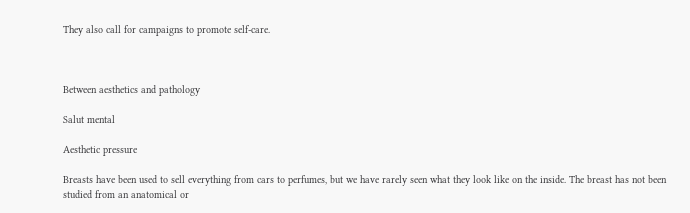They also call for campaigns to promote self-care.



Between aesthetics and pathology

Salut mental

Aesthetic pressure

Breasts have been used to sell everything from cars to perfumes, but we have rarely seen what they look like on the inside. The breast has not been studied from an anatomical or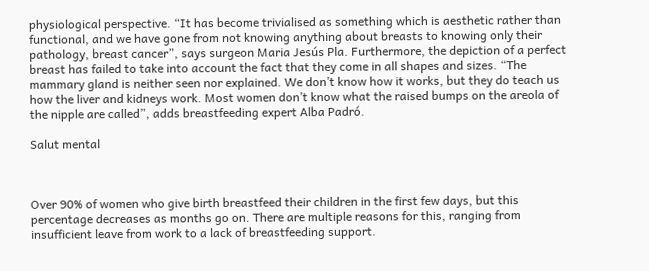physiological perspective. “It has become trivialised as something which is aesthetic rather than functional, and we have gone from not knowing anything about breasts to knowing only their pathology, breast cancer”, says surgeon Maria Jesús Pla. Furthermore, the depiction of a perfect breast has failed to take into account the fact that they come in all shapes and sizes. “The mammary gland is neither seen nor explained. We don’t know how it works, but they do teach us how the liver and kidneys work. Most women don’t know what the raised bumps on the areola of the nipple are called”, adds breastfeeding expert Alba Padró.

Salut mental



Over 90% of women who give birth breastfeed their children in the first few days, but this percentage decreases as months go on. There are multiple reasons for this, ranging from insufficient leave from work to a lack of breastfeeding support.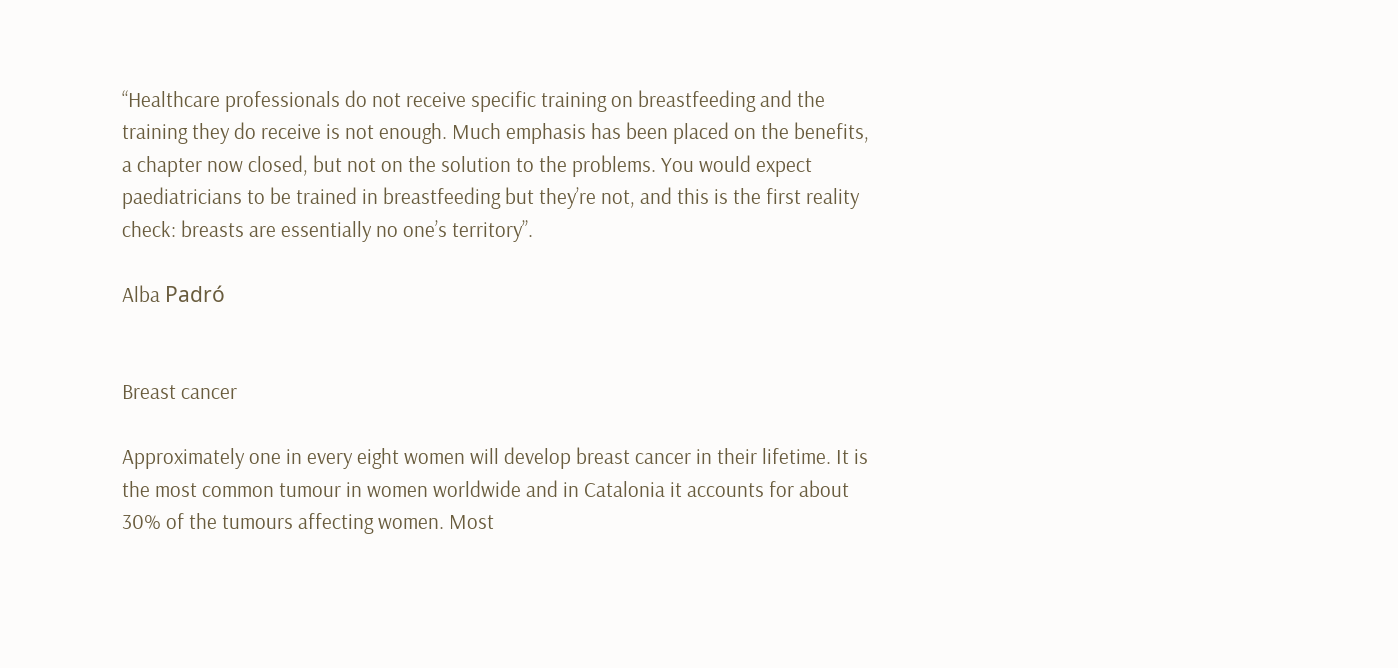“Healthcare professionals do not receive specific training on breastfeeding and the training they do receive is not enough. Much emphasis has been placed on the benefits, a chapter now closed, but not on the solution to the problems. You would expect paediatricians to be trained in breastfeeding but they’re not, and this is the first reality check: breasts are essentially no one’s territory”.

Alba Padró


Breast cancer

Approximately one in every eight women will develop breast cancer in their lifetime. It is the most common tumour in women worldwide and in Catalonia it accounts for about 30% of the tumours affecting women. Most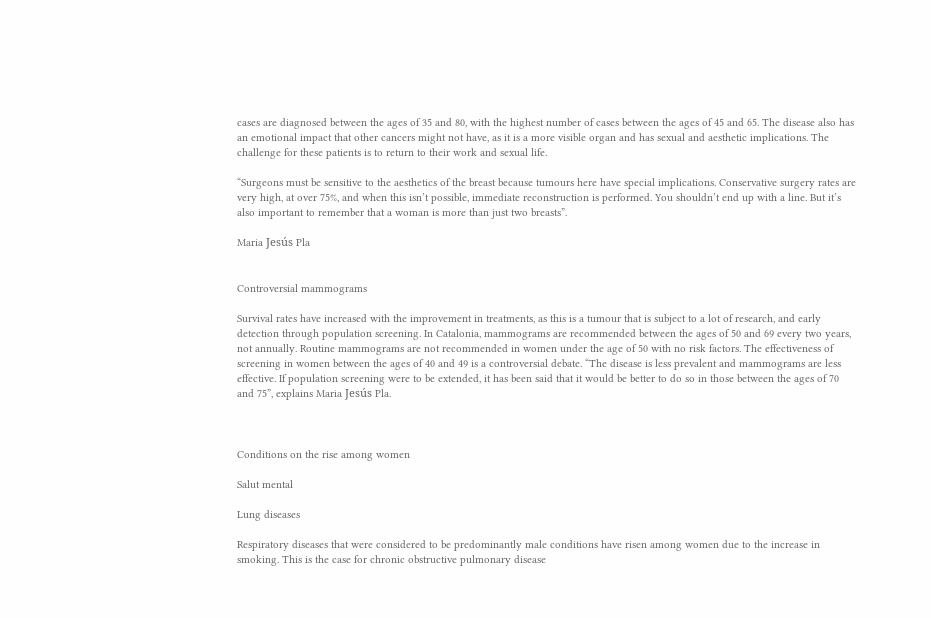cases are diagnosed between the ages of 35 and 80, with the highest number of cases between the ages of 45 and 65. The disease also has an emotional impact that other cancers might not have, as it is a more visible organ and has sexual and aesthetic implications. The challenge for these patients is to return to their work and sexual life.

“Surgeons must be sensitive to the aesthetics of the breast because tumours here have special implications. Conservative surgery rates are very high, at over 75%, and when this isn’t possible, immediate reconstruction is performed. You shouldn’t end up with a line. But it’s also important to remember that a woman is more than just two breasts”.

Maria Jesús Pla


Controversial mammograms

Survival rates have increased with the improvement in treatments, as this is a tumour that is subject to a lot of research, and early detection through population screening. In Catalonia, mammograms are recommended between the ages of 50 and 69 every two years, not annually. Routine mammograms are not recommended in women under the age of 50 with no risk factors. The effectiveness of screening in women between the ages of 40 and 49 is a controversial debate. “The disease is less prevalent and mammograms are less effective. If population screening were to be extended, it has been said that it would be better to do so in those between the ages of 70 and 75”, explains Maria Jesús Pla.



Conditions on the rise among women

Salut mental

Lung diseases

Respiratory diseases that were considered to be predominantly male conditions have risen among women due to the increase in smoking. This is the case for chronic obstructive pulmonary disease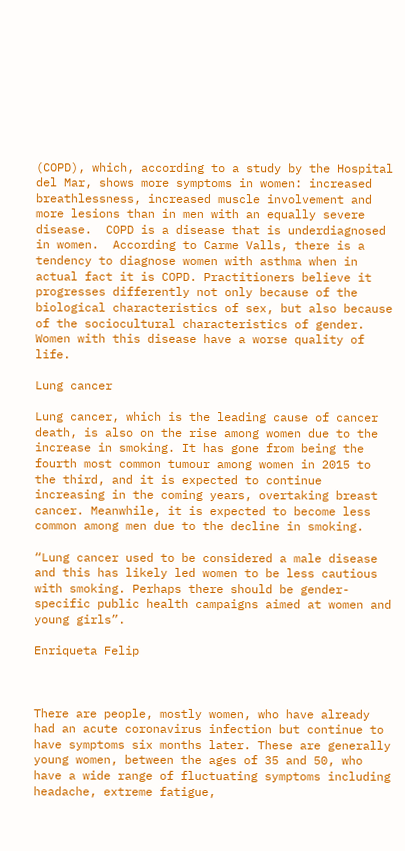(COPD), which, according to a study by the Hospital del Mar, shows more symptoms in women: increased breathlessness, increased muscle involvement and more lesions than in men with an equally severe disease.  COPD is a disease that is underdiagnosed in women.  According to Carme Valls, there is a tendency to diagnose women with asthma when in actual fact it is COPD. Practitioners believe it progresses differently not only because of the biological characteristics of sex, but also because of the sociocultural characteristics of gender. Women with this disease have a worse quality of life.

Lung cancer

Lung cancer, which is the leading cause of cancer death, is also on the rise among women due to the increase in smoking. It has gone from being the fourth most common tumour among women in 2015 to the third, and it is expected to continue increasing in the coming years, overtaking breast cancer. Meanwhile, it is expected to become less common among men due to the decline in smoking.

“Lung cancer used to be considered a male disease and this has likely led women to be less cautious with smoking. Perhaps there should be gender-specific public health campaigns aimed at women and young girls”.

Enriqueta Felip



There are people, mostly women, who have already had an acute coronavirus infection but continue to have symptoms six months later. These are generally young women, between the ages of 35 and 50, who have a wide range of fluctuating symptoms including headache, extreme fatigue,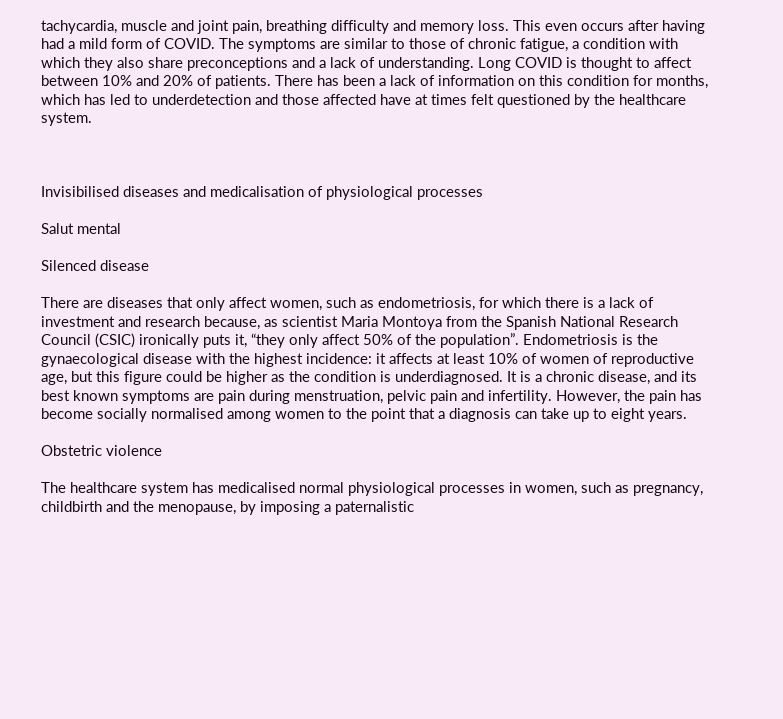tachycardia, muscle and joint pain, breathing difficulty and memory loss. This even occurs after having had a mild form of COVID. The symptoms are similar to those of chronic fatigue, a condition with which they also share preconceptions and a lack of understanding. Long COVID is thought to affect between 10% and 20% of patients. There has been a lack of information on this condition for months, which has led to underdetection and those affected have at times felt questioned by the healthcare system.



Invisibilised diseases and medicalisation of physiological processes

Salut mental

Silenced disease

There are diseases that only affect women, such as endometriosis, for which there is a lack of investment and research because, as scientist Maria Montoya from the Spanish National Research Council (CSIC) ironically puts it, “they only affect 50% of the population”. Endometriosis is the gynaecological disease with the highest incidence: it affects at least 10% of women of reproductive age, but this figure could be higher as the condition is underdiagnosed. It is a chronic disease, and its best known symptoms are pain during menstruation, pelvic pain and infertility. However, the pain has become socially normalised among women to the point that a diagnosis can take up to eight years.

Obstetric violence

The healthcare system has medicalised normal physiological processes in women, such as pregnancy, childbirth and the menopause, by imposing a paternalistic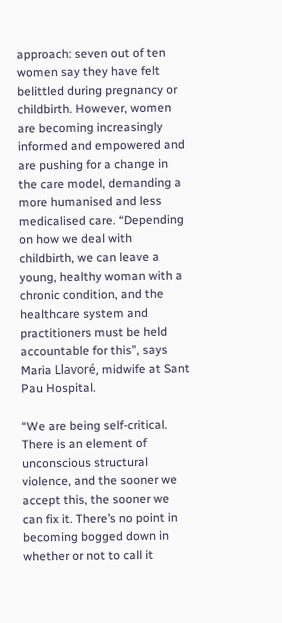approach: seven out of ten women say they have felt belittled during pregnancy or childbirth. However, women are becoming increasingly informed and empowered and are pushing for a change in the care model, demanding a more humanised and less medicalised care. “Depending on how we deal with childbirth, we can leave a young, healthy woman with a chronic condition, and the healthcare system and practitioners must be held accountable for this”, says Maria Llavoré, midwife at Sant Pau Hospital.

“We are being self-critical. There is an element of unconscious structural violence, and the sooner we accept this, the sooner we can fix it. There’s no point in becoming bogged down in whether or not to call it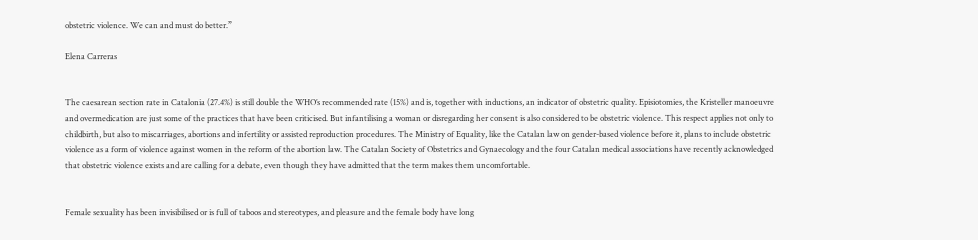obstetric violence. We can and must do better.”

Elena Carreras


The caesarean section rate in Catalonia (27.4%) is still double the WHO’s recommended rate (15%) and is, together with inductions, an indicator of obstetric quality. Episiotomies, the Kristeller manoeuvre and overmedication are just some of the practices that have been criticised. But infantilising a woman or disregarding her consent is also considered to be obstetric violence. This respect applies not only to childbirth, but also to miscarriages, abortions and infertility or assisted reproduction procedures. The Ministry of Equality, like the Catalan law on gender-based violence before it, plans to include obstetric violence as a form of violence against women in the reform of the abortion law. The Catalan Society of Obstetrics and Gynaecology and the four Catalan medical associations have recently acknowledged that obstetric violence exists and are calling for a debate, even though they have admitted that the term makes them uncomfortable.


Female sexuality has been invisibilised or is full of taboos and stereotypes, and pleasure and the female body have long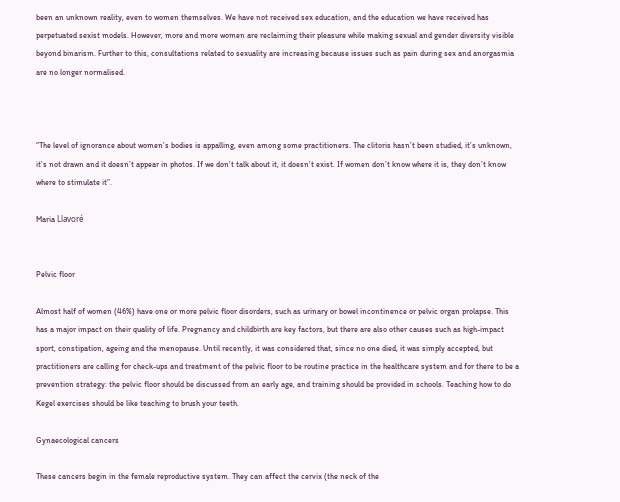been an unknown reality, even to women themselves. We have not received sex education, and the education we have received has perpetuated sexist models. However, more and more women are reclaiming their pleasure while making sexual and gender diversity visible beyond binarism. Further to this, consultations related to sexuality are increasing because issues such as pain during sex and anorgasmia are no longer normalised.



“The level of ignorance about women’s bodies is appalling, even among some practitioners. The clitoris hasn’t been studied, it’s unknown, it’s not drawn and it doesn’t appear in photos. If we don’t talk about it, it doesn’t exist. If women don’t know where it is, they don’t know where to stimulate it”.

Maria Llavoré


Pelvic floor

Almost half of women (46%) have one or more pelvic floor disorders, such as urinary or bowel incontinence or pelvic organ prolapse. This has a major impact on their quality of life. Pregnancy and childbirth are key factors, but there are also other causes such as high-impact sport, constipation, ageing and the menopause. Until recently, it was considered that, since no one died, it was simply accepted, but practitioners are calling for check-ups and treatment of the pelvic floor to be routine practice in the healthcare system and for there to be a prevention strategy: the pelvic floor should be discussed from an early age, and training should be provided in schools. Teaching how to do Kegel exercises should be like teaching to brush your teeth.

Gynaecological cancers

These cancers begin in the female reproductive system. They can affect the cervix (the neck of the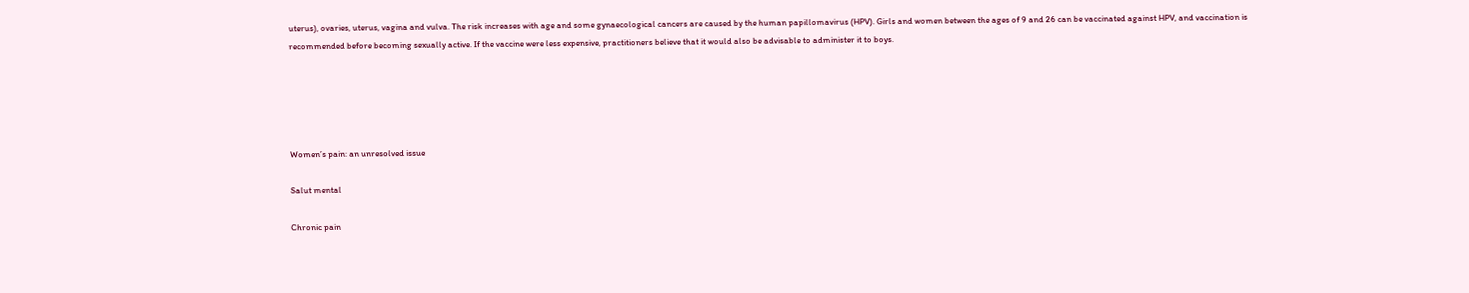uterus), ovaries, uterus, vagina and vulva. The risk increases with age and some gynaecological cancers are caused by the human papillomavirus (HPV). Girls and women between the ages of 9 and 26 can be vaccinated against HPV, and vaccination is recommended before becoming sexually active. If the vaccine were less expensive, practitioners believe that it would also be advisable to administer it to boys.





Women’s pain: an unresolved issue

Salut mental

Chronic pain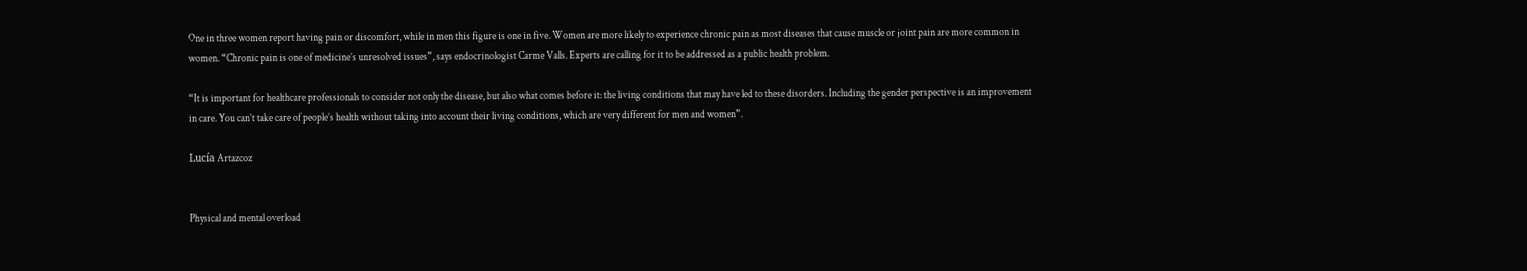One in three women report having pain or discomfort, while in men this figure is one in five. Women are more likely to experience chronic pain as most diseases that cause muscle or joint pain are more common in women. “Chronic pain is one of medicine’s unresolved issues”, says endocrinologist Carme Valls. Experts are calling for it to be addressed as a public health problem.

“It is important for healthcare professionals to consider not only the disease, but also what comes before it: the living conditions that may have led to these disorders. Including the gender perspective is an improvement in care. You can’t take care of people’s health without taking into account their living conditions, which are very different for men and women”.

Lucía Artazcoz


Physical and mental overload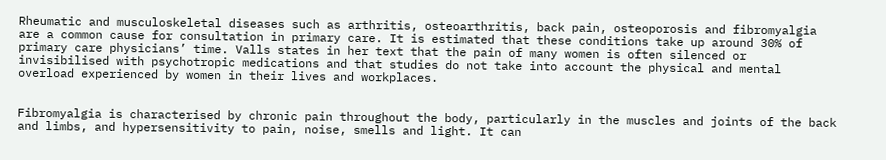Rheumatic and musculoskeletal diseases such as arthritis, osteoarthritis, back pain, osteoporosis and fibromyalgia are a common cause for consultation in primary care. It is estimated that these conditions take up around 30% of primary care physicians’ time. Valls states in her text that the pain of many women is often silenced or invisibilised with psychotropic medications and that studies do not take into account the physical and mental overload experienced by women in their lives and workplaces.


Fibromyalgia is characterised by chronic pain throughout the body, particularly in the muscles and joints of the back and limbs, and hypersensitivity to pain, noise, smells and light. It can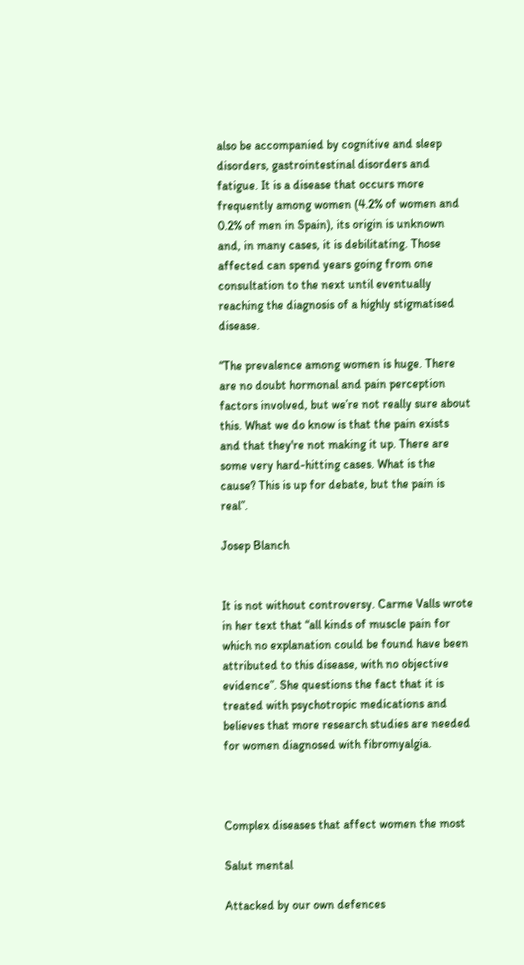also be accompanied by cognitive and sleep disorders, gastrointestinal disorders and fatigue. It is a disease that occurs more frequently among women (4.2% of women and 0.2% of men in Spain), its origin is unknown and, in many cases, it is debilitating. Those affected can spend years going from one consultation to the next until eventually reaching the diagnosis of a highly stigmatised disease.

“The prevalence among women is huge. There are no doubt hormonal and pain perception factors involved, but we’re not really sure about this. What we do know is that the pain exists and that they're not making it up. There are some very hard-hitting cases. What is the cause? This is up for debate, but the pain is real”.

Josep Blanch


It is not without controversy. Carme Valls wrote in her text that “all kinds of muscle pain for which no explanation could be found have been attributed to this disease, with no objective evidence”. She questions the fact that it is treated with psychotropic medications and believes that more research studies are needed for women diagnosed with fibromyalgia.



Complex diseases that affect women the most

Salut mental

Attacked by our own defences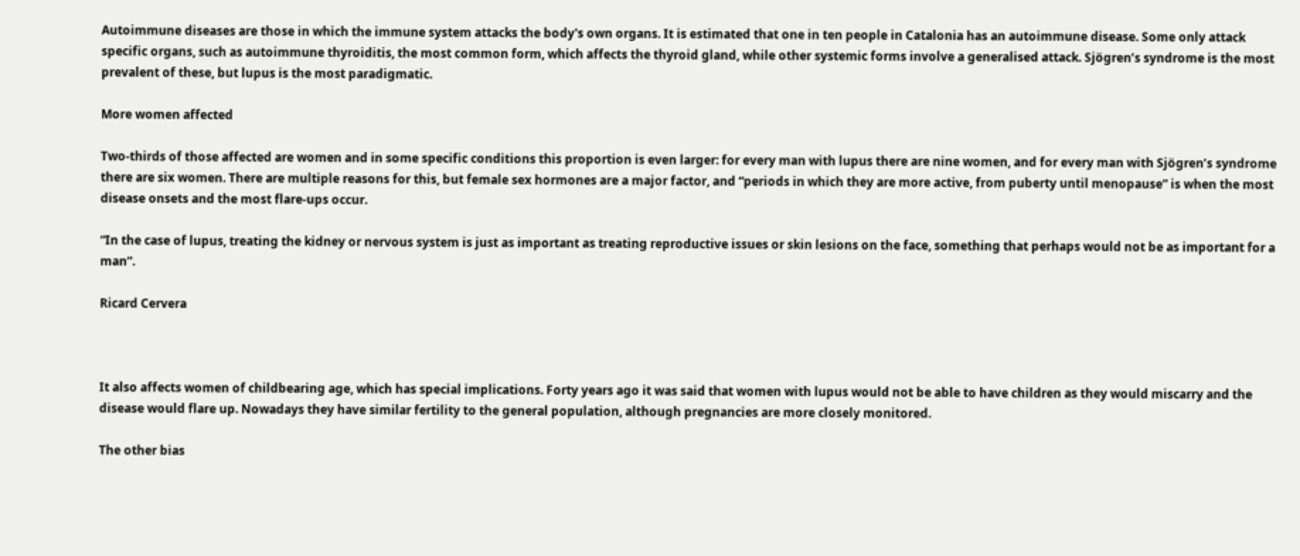Autoimmune diseases are those in which the immune system attacks the body's own organs. It is estimated that one in ten people in Catalonia has an autoimmune disease. Some only attack specific organs, such as autoimmune thyroiditis, the most common form, which affects the thyroid gland, while other systemic forms involve a generalised attack. Sjögren’s syndrome is the most prevalent of these, but lupus is the most paradigmatic.

More women affected

Two-thirds of those affected are women and in some specific conditions this proportion is even larger: for every man with lupus there are nine women, and for every man with Sjögren’s syndrome there are six women. There are multiple reasons for this, but female sex hormones are a major factor, and “periods in which they are more active, from puberty until menopause” is when the most disease onsets and the most flare-ups occur.

“In the case of lupus, treating the kidney or nervous system is just as important as treating reproductive issues or skin lesions on the face, something that perhaps would not be as important for a man”.

Ricard Cervera



It also affects women of childbearing age, which has special implications. Forty years ago it was said that women with lupus would not be able to have children as they would miscarry and the disease would flare up. Nowadays they have similar fertility to the general population, although pregnancies are more closely monitored.

The other bias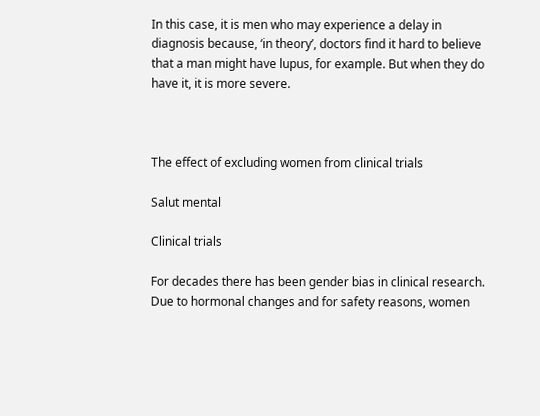In this case, it is men who may experience a delay in diagnosis because, ‘in theory’, doctors find it hard to believe that a man might have lupus, for example. But when they do have it, it is more severe.



The effect of excluding women from clinical trials

Salut mental

Clinical trials

For decades there has been gender bias in clinical research. Due to hormonal changes and for safety reasons, women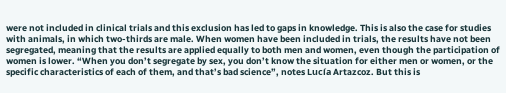were not included in clinical trials and this exclusion has led to gaps in knowledge. This is also the case for studies with animals, in which two-thirds are male. When women have been included in trials, the results have not been segregated, meaning that the results are applied equally to both men and women, even though the participation of women is lower. “When you don’t segregate by sex, you don’t know the situation for either men or women, or the specific characteristics of each of them, and that’s bad science”, notes Lucía Artazcoz. But this is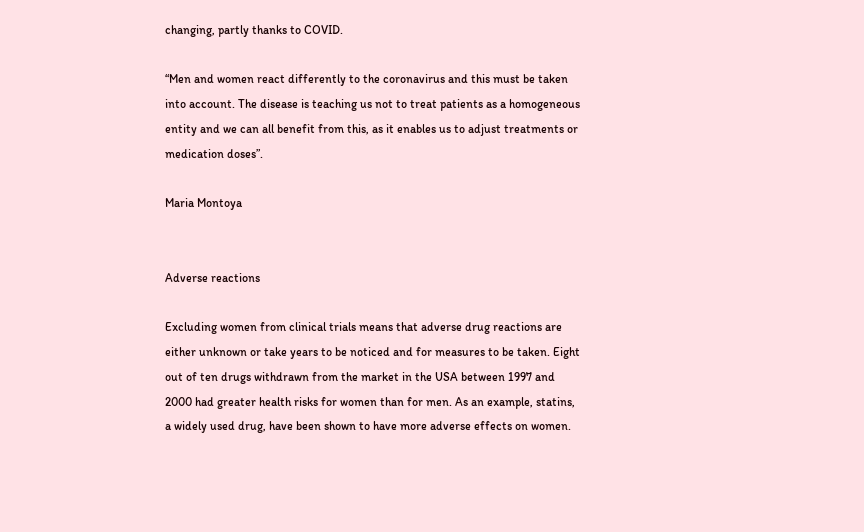changing, partly thanks to COVID.

“Men and women react differently to the coronavirus and this must be taken into account. The disease is teaching us not to treat patients as a homogeneous entity and we can all benefit from this, as it enables us to adjust treatments or medication doses”.

Maria Montoya


Adverse reactions

Excluding women from clinical trials means that adverse drug reactions are either unknown or take years to be noticed and for measures to be taken. Eight out of ten drugs withdrawn from the market in the USA between 1997 and 2000 had greater health risks for women than for men. As an example, statins, a widely used drug, have been shown to have more adverse effects on women.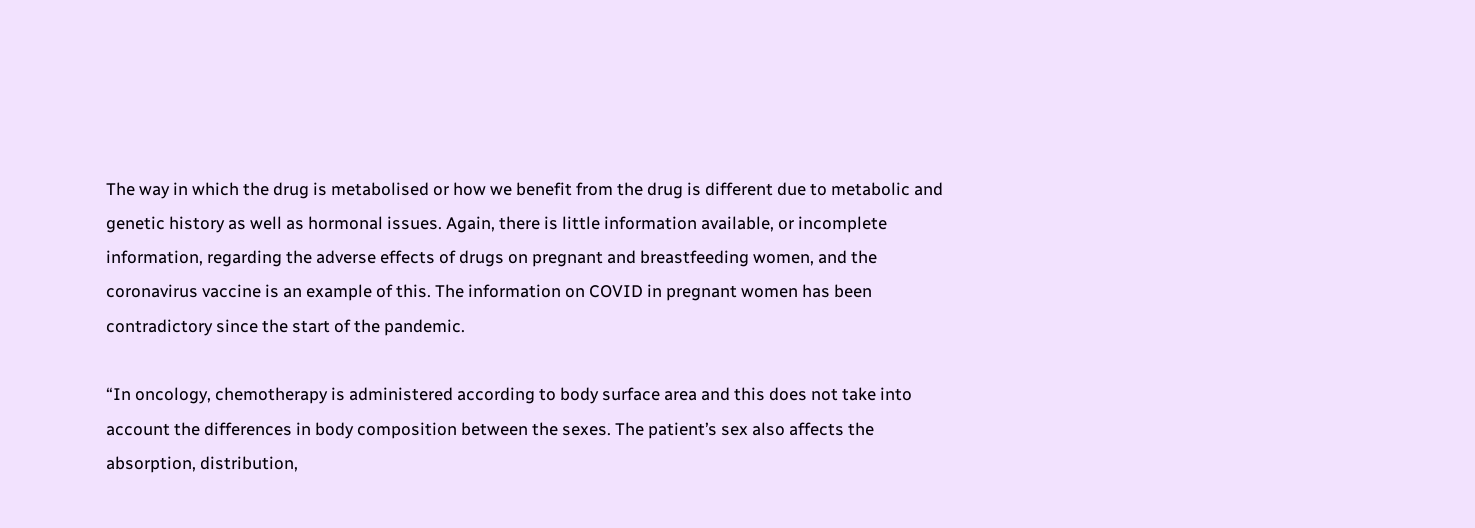The way in which the drug is metabolised or how we benefit from the drug is different due to metabolic and genetic history as well as hormonal issues. Again, there is little information available, or incomplete information, regarding the adverse effects of drugs on pregnant and breastfeeding women, and the coronavirus vaccine is an example of this. The information on COVID in pregnant women has been contradictory since the start of the pandemic.

“In oncology, chemotherapy is administered according to body surface area and this does not take into account the differences in body composition between the sexes. The patient’s sex also affects the absorption, distribution,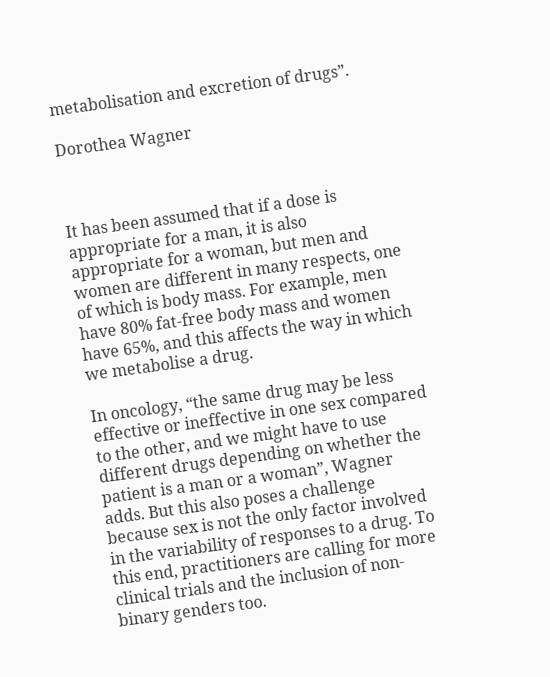metabolisation and excretion of drugs”.

Dorothea Wagner



It has been assumed that if a dose is appropriate for a man, it is also appropriate for a woman, but men and women are different in many respects, one of which is body mass. For example, men have 80% fat-free body mass and women have 65%, and this affects the way in which we metabolise a drug.

In oncology, “the same drug may be less effective or ineffective in one sex compared to the other, and we might have to use different drugs depending on whether the patient is a man or a woman”, Wagner adds. But this also poses a challenge because sex is not the only factor involved in the variability of responses to a drug. To this end, practitioners are calling for more clinical trials and the inclusion of non-binary genders too.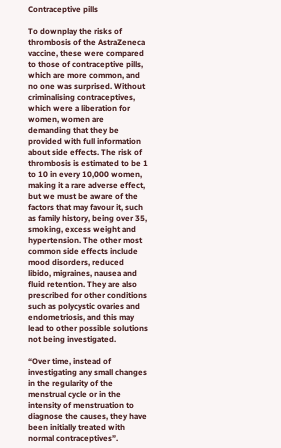Contraceptive pills

To downplay the risks of thrombosis of the AstraZeneca vaccine, these were compared to those of contraceptive pills, which are more common, and no one was surprised. Without criminalising contraceptives, which were a liberation for women, women are demanding that they be provided with full information about side effects. The risk of thrombosis is estimated to be 1 to 10 in every 10,000 women, making it a rare adverse effect, but we must be aware of the factors that may favour it, such as family history, being over 35, smoking, excess weight and hypertension. The other most common side effects include mood disorders, reduced libido, migraines, nausea and fluid retention. They are also prescribed for other conditions such as polycystic ovaries and endometriosis, and this may lead to other possible solutions not being investigated.

“Over time, instead of investigating any small changes in the regularity of the menstrual cycle or in the intensity of menstruation to diagnose the causes, they have been initially treated with normal contraceptives”.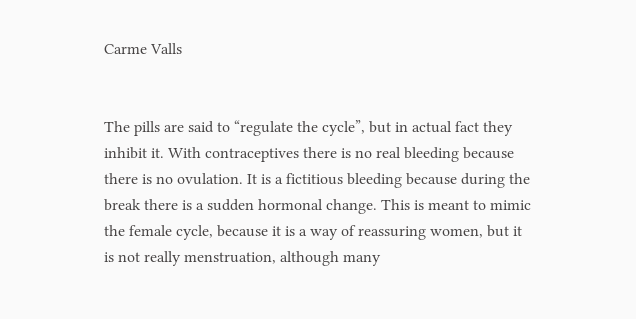Carme Valls


The pills are said to “regulate the cycle”, but in actual fact they inhibit it. With contraceptives there is no real bleeding because there is no ovulation. It is a fictitious bleeding because during the break there is a sudden hormonal change. This is meant to mimic the female cycle, because it is a way of reassuring women, but it is not really menstruation, although many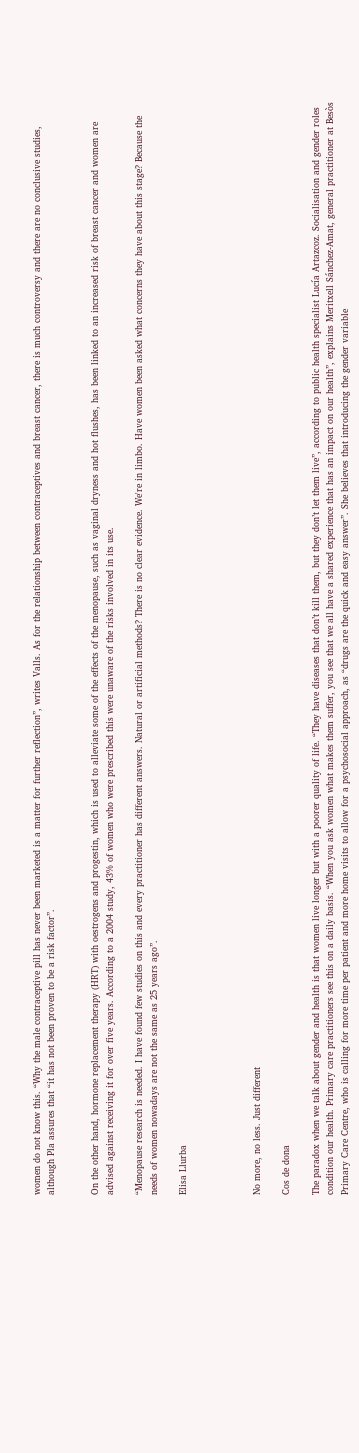women do not know this. “Why the male contraceptive pill has never been marketed is a matter for further reflection”, writes Valls. As for the relationship between contraceptives and breast cancer, there is much controversy and there are no conclusive studies, although Pla assures that “it has not been proven to be a risk factor”.


On the other hand, hormone replacement therapy (HRT) with oestrogens and progestin, which is used to alleviate some of the effects of the menopause, such as vaginal dryness and hot flushes, has been linked to an increased risk of breast cancer and women are advised against receiving it for over five years. According to a 2004 study, 43% of women who were prescribed this were unaware of the risks involved in its use.

“Menopause research is needed. I have found few studies on this and every practitioner has different answers. Natural or artificial methods? There is no clear evidence. We're in limbo. Have women been asked what concerns they have about this stage? Because the needs of women nowadays are not the same as 25 years ago”.

Elisa Llurba




No more, no less. Just different

Cos de dona

The paradox when we talk about gender and health is that women live longer but with a poorer quality of life. “They have diseases that don’t kill them, but they don’t let them live”, according to public health specialist Lucía Artazcoz. Socialisation and gender roles condition our health. Primary care practitioners see this on a daily basis. “When you ask women what makes them suffer, you see that we all have a shared experience that has an impact on our health”, explains Meritxell Sánchez-Amat, general practitioner at Besòs Primary Care Centre, who is calling for more time per patient and more home visits to allow for a psychosocial approach, as “drugs are the quick and easy answer”. She believes that introducing the gender variable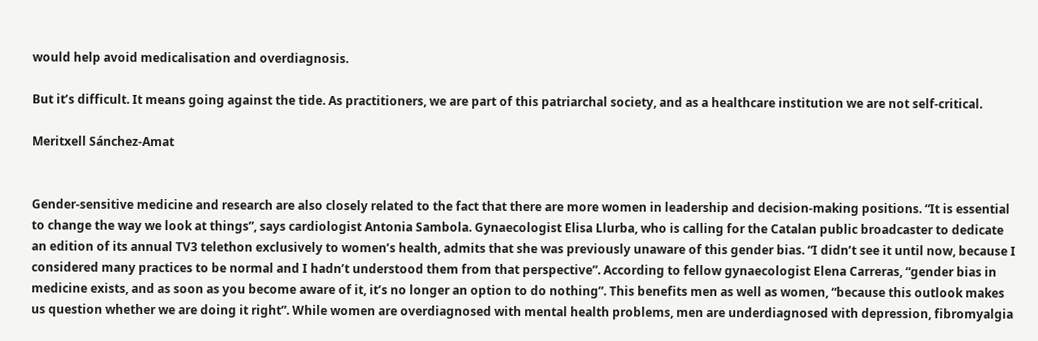would help avoid medicalisation and overdiagnosis.

But it’s difficult. It means going against the tide. As practitioners, we are part of this patriarchal society, and as a healthcare institution we are not self-critical.

Meritxell Sánchez-Amat


Gender-sensitive medicine and research are also closely related to the fact that there are more women in leadership and decision-making positions. “It is essential to change the way we look at things”, says cardiologist Antonia Sambola. Gynaecologist Elisa Llurba, who is calling for the Catalan public broadcaster to dedicate an edition of its annual TV3 telethon exclusively to women’s health, admits that she was previously unaware of this gender bias. “I didn’t see it until now, because I considered many practices to be normal and I hadn’t understood them from that perspective”. According to fellow gynaecologist Elena Carreras, “gender bias in medicine exists, and as soon as you become aware of it, it’s no longer an option to do nothing”. This benefits men as well as women, “because this outlook makes us question whether we are doing it right”. While women are overdiagnosed with mental health problems, men are underdiagnosed with depression, fibromyalgia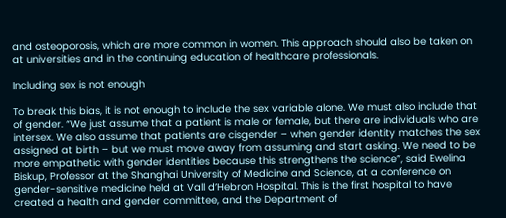and osteoporosis, which are more common in women. This approach should also be taken on at universities and in the continuing education of healthcare professionals.

Including sex is not enough

To break this bias, it is not enough to include the sex variable alone. We must also include that of gender. “We just assume that a patient is male or female, but there are individuals who are intersex. We also assume that patients are cisgender – when gender identity matches the sex assigned at birth – but we must move away from assuming and start asking. We need to be more empathetic with gender identities because this strengthens the science”, said Ewelina Biskup, Professor at the Shanghai University of Medicine and Science, at a conference on gender-sensitive medicine held at Vall d’Hebron Hospital. This is the first hospital to have created a health and gender committee, and the Department of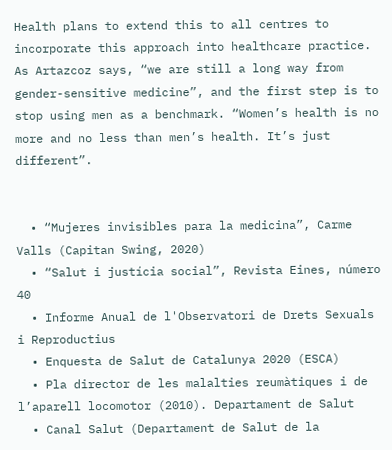Health plans to extend this to all centres to incorporate this approach into healthcare practice. As Artazcoz says, “we are still a long way from gender-sensitive medicine”, and the first step is to stop using men as a benchmark. “Women’s health is no more and no less than men’s health. It’s just different”.


  • “Mujeres invisibles para la medicina”, Carme Valls (Capitan Swing, 2020)
  • “Salut i justícia social”, Revista Eines, número 40
  • Informe Anual de l'Observatori de Drets Sexuals i Reproductius
  • Enquesta de Salut de Catalunya 2020 (ESCA)
  • Pla director de les malalties reumàtiques i de l’aparell locomotor (2010). Departament de Salut
  • Canal Salut (Departament de Salut de la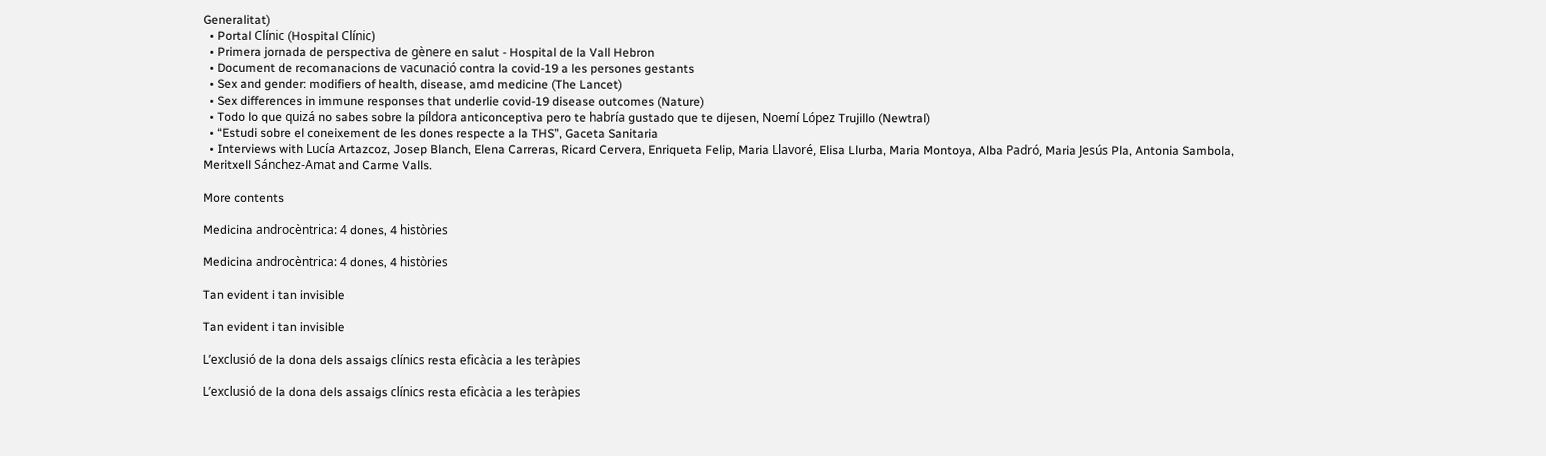Generalitat)
  • Portal Clínic (Hospital Clínic)
  • Primera jornada de perspectiva de gènere en salut - Hospital de la Vall Hebron
  • Document de recomanacions de vacunació contra la covid-19 a les persones gestants
  • Sex and gender: modifiers of health, disease, amd medicine (The Lancet)
  • Sex differences in immune responses that underlie covid-19 disease outcomes (Nature)
  • Todo lo que quizá no sabes sobre la píldora anticonceptiva pero te habría gustado que te dijesen, Noemí López Trujillo (Newtral)
  • “Estudi sobre el coneixement de les dones respecte a la THS”, Gaceta Sanitaria
  • Interviews with Lucía Artazcoz, Josep Blanch, Elena Carreras, Ricard Cervera, Enriqueta Felip, Maria Llavoré, Elisa Llurba, Maria Montoya, Alba Padró, Maria Jesús Pla, Antonia Sambola, Meritxell Sánchez-Amat and Carme Valls.

More contents

Medicina androcèntrica: 4 dones, 4 històries

Medicina androcèntrica: 4 dones, 4 històries

Tan evident i tan invisible

Tan evident i tan invisible

L’exclusió de la dona dels assaigs clínics resta eficàcia a les teràpies

L’exclusió de la dona dels assaigs clínics resta eficàcia a les teràpies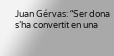Juan Gérvas: “Ser dona s’ha convertit en una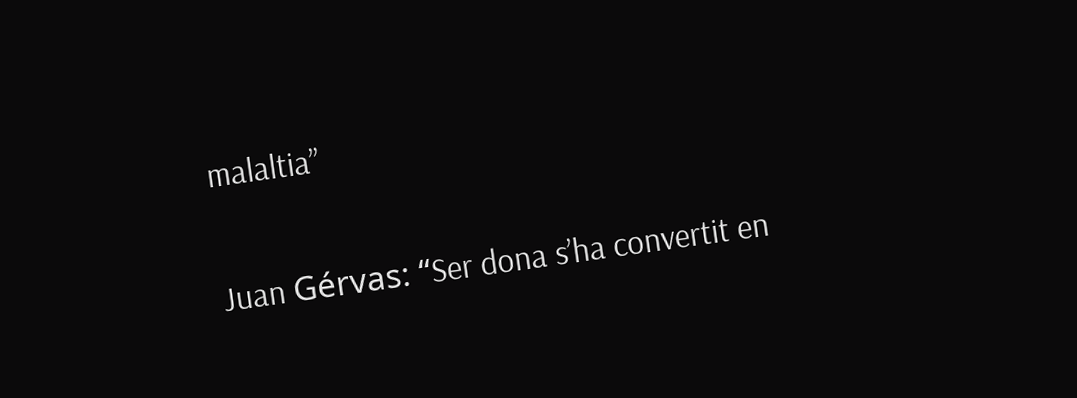malaltia”

Juan Gérvas: “Ser dona s’ha convertit en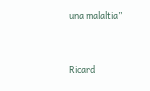una malaltia”


Ricard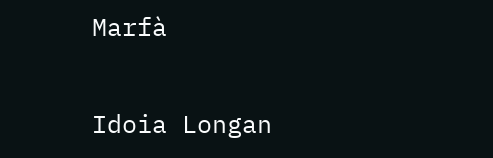Marfà


Idoia Longan